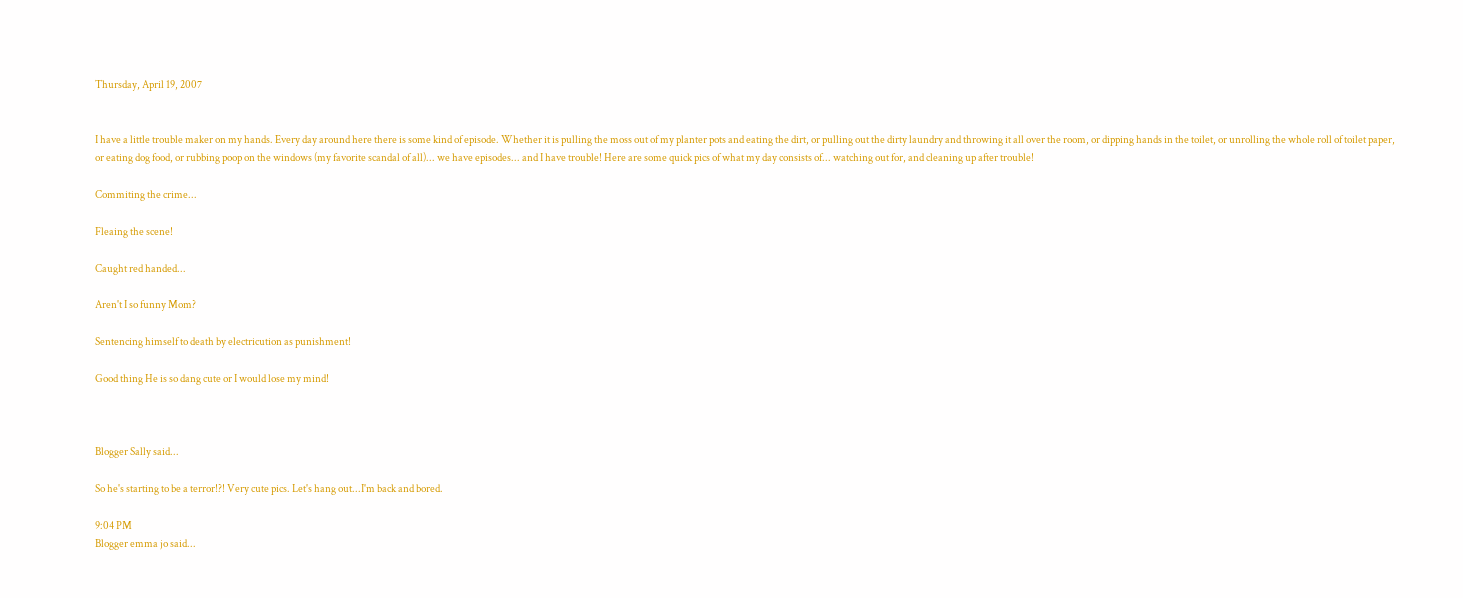Thursday, April 19, 2007


I have a little trouble maker on my hands. Every day around here there is some kind of episode. Whether it is pulling the moss out of my planter pots and eating the dirt, or pulling out the dirty laundry and throwing it all over the room, or dipping hands in the toilet, or unrolling the whole roll of toilet paper, or eating dog food, or rubbing poop on the windows (my favorite scandal of all)... we have episodes... and I have trouble! Here are some quick pics of what my day consists of... watching out for, and cleaning up after trouble!

Commiting the crime...

Fleaing the scene!

Caught red handed...

Aren't I so funny Mom?

Sentencing himself to death by electricution as punishment!

Good thing He is so dang cute or I would lose my mind!



Blogger Sally said...

So he's starting to be a terror!?! Very cute pics. Let's hang out...I'm back and bored.

9:04 PM
Blogger emma jo said...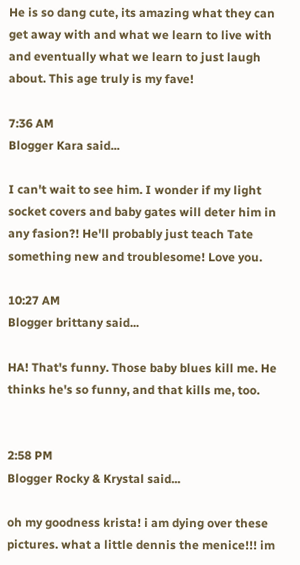He is so dang cute, its amazing what they can get away with and what we learn to live with and eventually what we learn to just laugh about. This age truly is my fave!

7:36 AM
Blogger Kara said...

I can't wait to see him. I wonder if my light socket covers and baby gates will deter him in any fasion?! He'll probably just teach Tate something new and troublesome! Love you.

10:27 AM
Blogger brittany said...

HA! That's funny. Those baby blues kill me. He thinks he's so funny, and that kills me, too.


2:58 PM
Blogger Rocky & Krystal said...

oh my goodness krista! i am dying over these pictures. what a little dennis the menice!!! im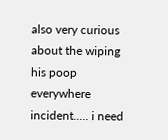also very curious about the wiping his poop everywhere incident..... i need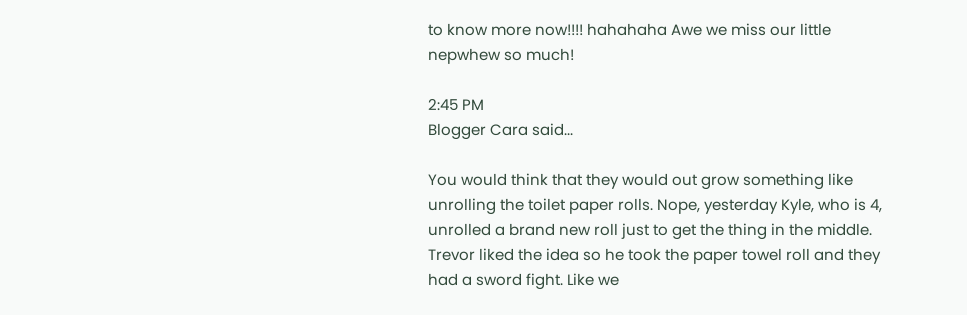to know more now!!!! hahahaha Awe we miss our little nepwhew so much!

2:45 PM
Blogger Cara said...

You would think that they would out grow something like unrolling the toilet paper rolls. Nope, yesterday Kyle, who is 4, unrolled a brand new roll just to get the thing in the middle. Trevor liked the idea so he took the paper towel roll and they had a sword fight. Like we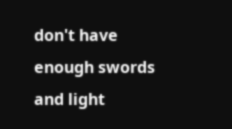don't have enough swords and light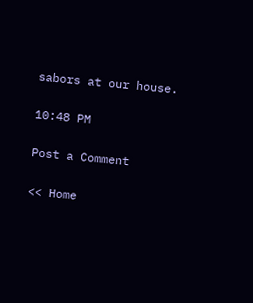sabors at our house.

10:48 PM

Post a Comment

<< Home